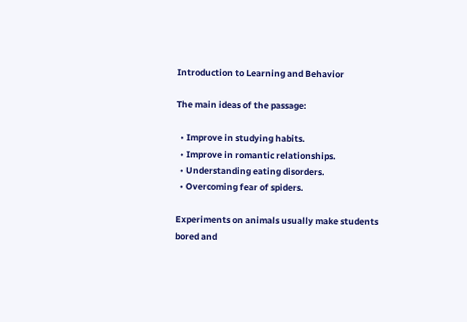Introduction to Learning and Behavior

The main ideas of the passage:

  • Improve in studying habits.
  • Improve in romantic relationships.
  • Understanding eating disorders.
  • Overcoming fear of spiders.

Experiments on animals usually make students bored and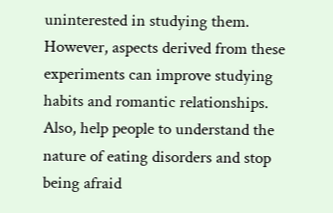uninterested in studying them. However, aspects derived from these experiments can improve studying habits and romantic relationships. Also, help people to understand the nature of eating disorders and stop being afraid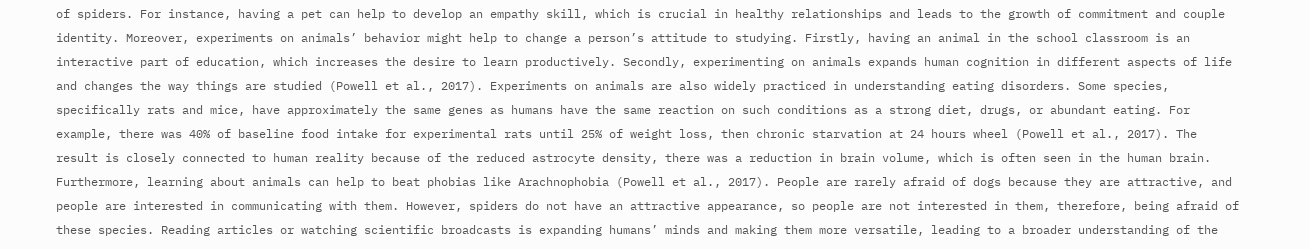of spiders. For instance, having a pet can help to develop an empathy skill, which is crucial in healthy relationships and leads to the growth of commitment and couple identity. Moreover, experiments on animals’ behavior might help to change a person’s attitude to studying. Firstly, having an animal in the school classroom is an interactive part of education, which increases the desire to learn productively. Secondly, experimenting on animals expands human cognition in different aspects of life and changes the way things are studied (Powell et al., 2017). Experiments on animals are also widely practiced in understanding eating disorders. Some species, specifically rats and mice, have approximately the same genes as humans have the same reaction on such conditions as a strong diet, drugs, or abundant eating. For example, there was 40% of baseline food intake for experimental rats until 25% of weight loss, then chronic starvation at 24 hours wheel (Powell et al., 2017). The result is closely connected to human reality because of the reduced astrocyte density, there was a reduction in brain volume, which is often seen in the human brain. Furthermore, learning about animals can help to beat phobias like Arachnophobia (Powell et al., 2017). People are rarely afraid of dogs because they are attractive, and people are interested in communicating with them. However, spiders do not have an attractive appearance, so people are not interested in them, therefore, being afraid of these species. Reading articles or watching scientific broadcasts is expanding humans’ minds and making them more versatile, leading to a broader understanding of the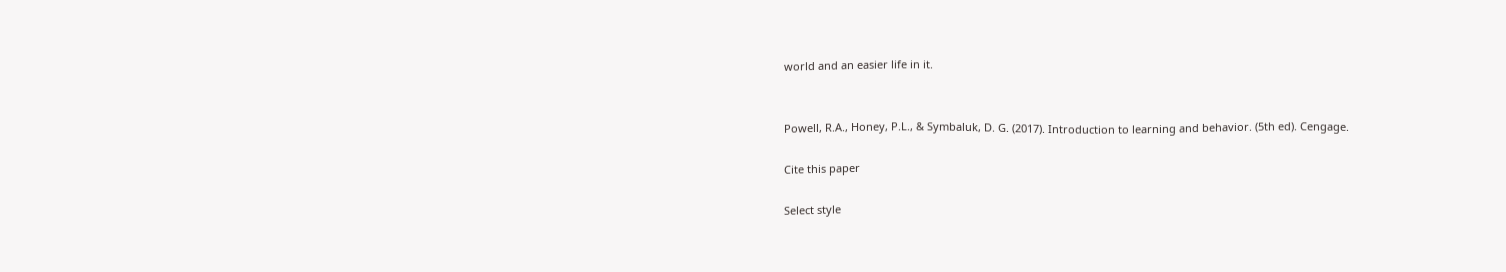world and an easier life in it.


Powell, R.A., Honey, P.L., & Symbaluk, D. G. (2017). Introduction to learning and behavior. (5th ed). Cengage.

Cite this paper

Select style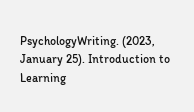PsychologyWriting. (2023, January 25). Introduction to Learning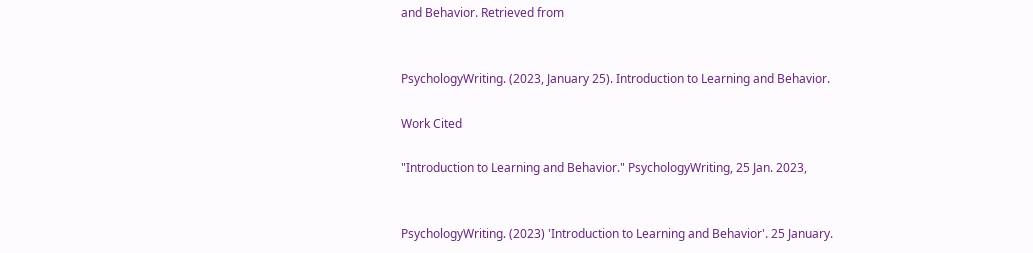and Behavior. Retrieved from


PsychologyWriting. (2023, January 25). Introduction to Learning and Behavior.

Work Cited

"Introduction to Learning and Behavior." PsychologyWriting, 25 Jan. 2023,


PsychologyWriting. (2023) 'Introduction to Learning and Behavior'. 25 January.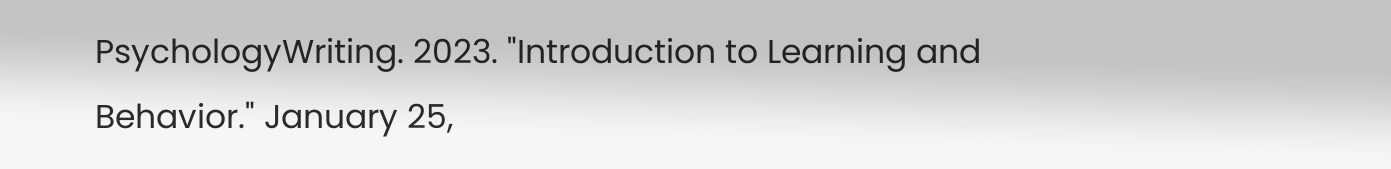PsychologyWriting. 2023. "Introduction to Learning and Behavior." January 25,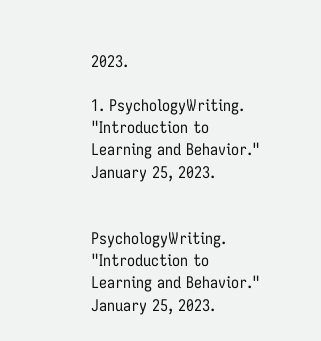2023.

1. PsychologyWriting. "Introduction to Learning and Behavior." January 25, 2023.


PsychologyWriting. "Introduction to Learning and Behavior." January 25, 2023.